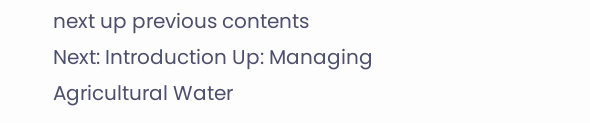next up previous contents
Next: Introduction Up: Managing Agricultural Water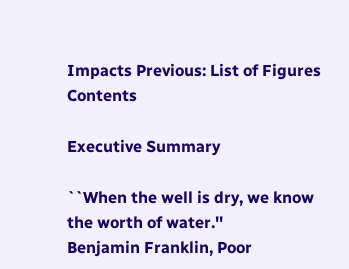Impacts Previous: List of Figures   Contents

Executive Summary

``When the well is dry, we know the worth of water.''
Benjamin Franklin, Poor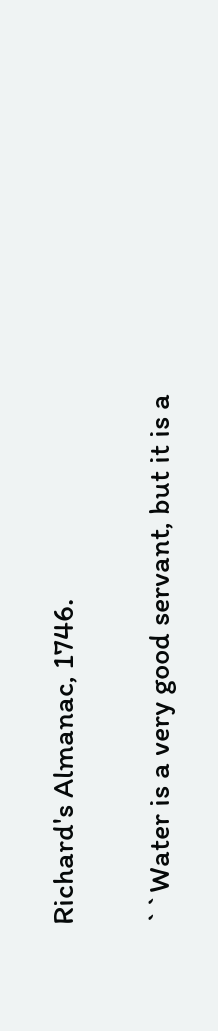Richard's Almanac, 1746.

``Water is a very good servant, but it is a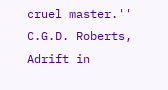cruel master.''
C.G.D. Roberts, Adrift in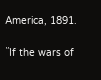America, 1891.

``If the wars of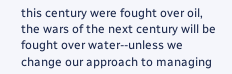this century were fought over oil, the wars of the next century will be fought over water--unless we change our approach to managing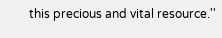this precious and vital resource.''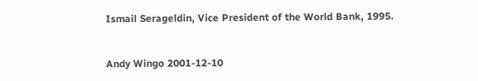Ismail Serageldin, Vice President of the World Bank, 1995.


Andy Wingo 2001-12-10